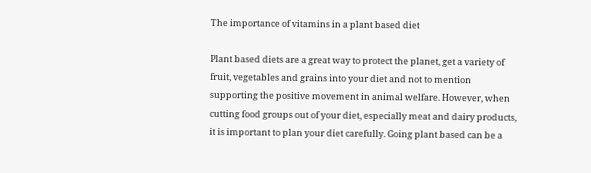The importance of vitamins in a plant based diet

Plant based diets are a great way to protect the planet, get a variety of fruit, vegetables and grains into your diet and not to mention supporting the positive movement in animal welfare. However, when cutting food groups out of your diet, especially meat and dairy products, it is important to plan your diet carefully. Going plant based can be a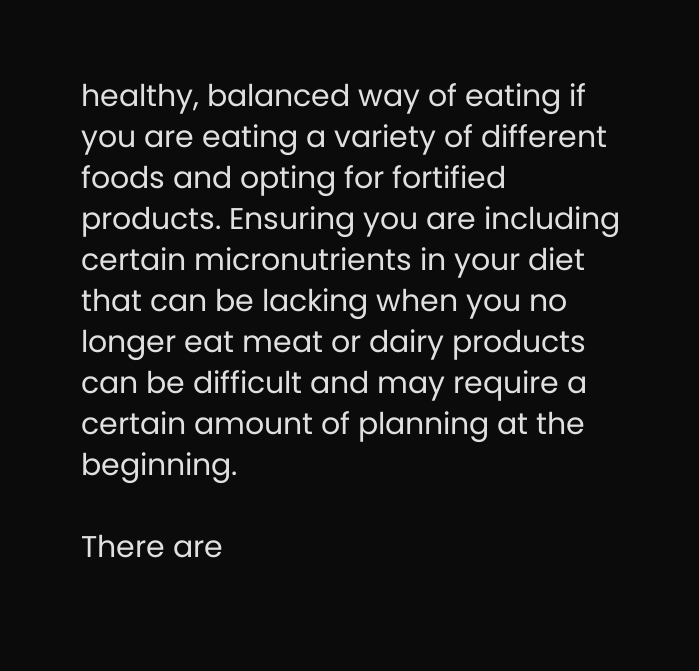healthy, balanced way of eating if you are eating a variety of different foods and opting for fortified products. Ensuring you are including certain micronutrients in your diet that can be lacking when you no longer eat meat or dairy products can be difficult and may require a certain amount of planning at the beginning.

There are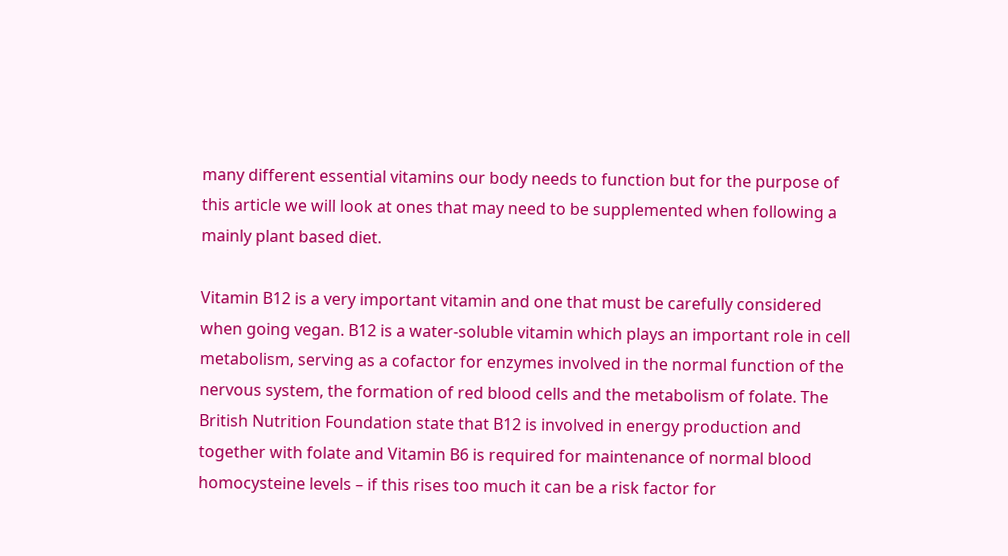many different essential vitamins our body needs to function but for the purpose of this article we will look at ones that may need to be supplemented when following a mainly plant based diet.

Vitamin B12 is a very important vitamin and one that must be carefully considered when going vegan. B12 is a water-soluble vitamin which plays an important role in cell metabolism, serving as a cofactor for enzymes involved in the normal function of the nervous system, the formation of red blood cells and the metabolism of folate. The British Nutrition Foundation state that B12 is involved in energy production and together with folate and Vitamin B6 is required for maintenance of normal blood homocysteine levels – if this rises too much it can be a risk factor for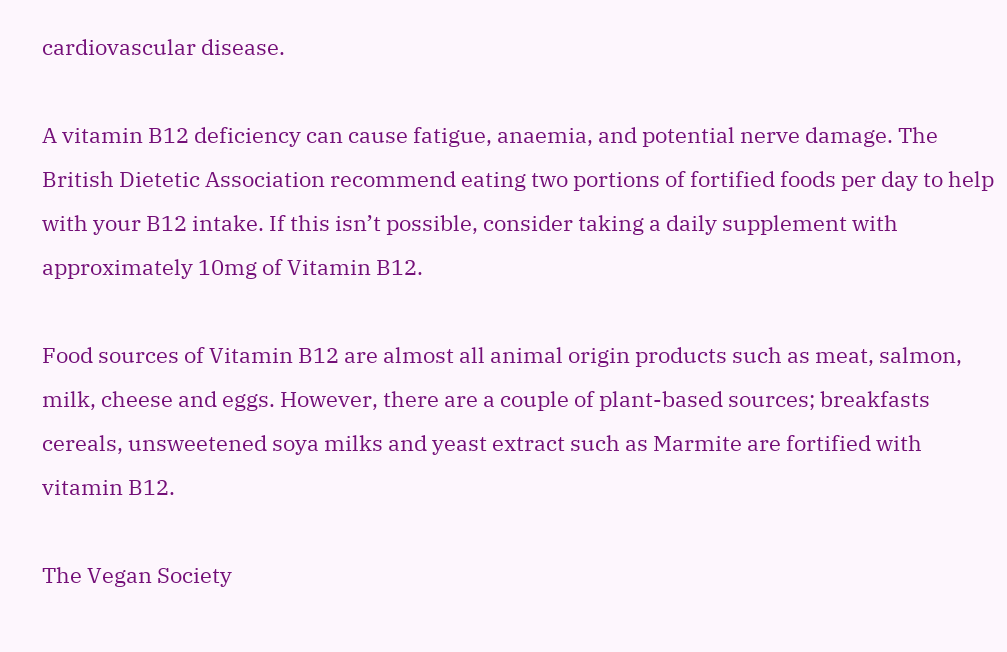cardiovascular disease.

A vitamin B12 deficiency can cause fatigue, anaemia, and potential nerve damage. The British Dietetic Association recommend eating two portions of fortified foods per day to help with your B12 intake. If this isn’t possible, consider taking a daily supplement with approximately 10mg of Vitamin B12.

Food sources of Vitamin B12 are almost all animal origin products such as meat, salmon, milk, cheese and eggs. However, there are a couple of plant-based sources; breakfasts cereals, unsweetened soya milks and yeast extract such as Marmite are fortified with vitamin B12.

The Vegan Society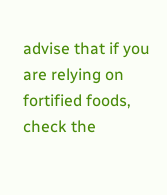advise that if you are relying on fortified foods, check the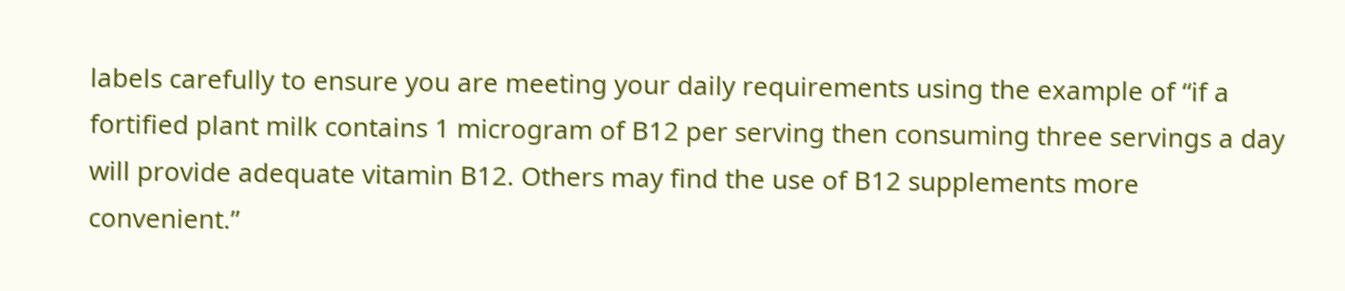labels carefully to ensure you are meeting your daily requirements using the example of “if a fortified plant milk contains 1 microgram of B12 per serving then consuming three servings a day will provide adequate vitamin B12. Others may find the use of B12 supplements more convenient.”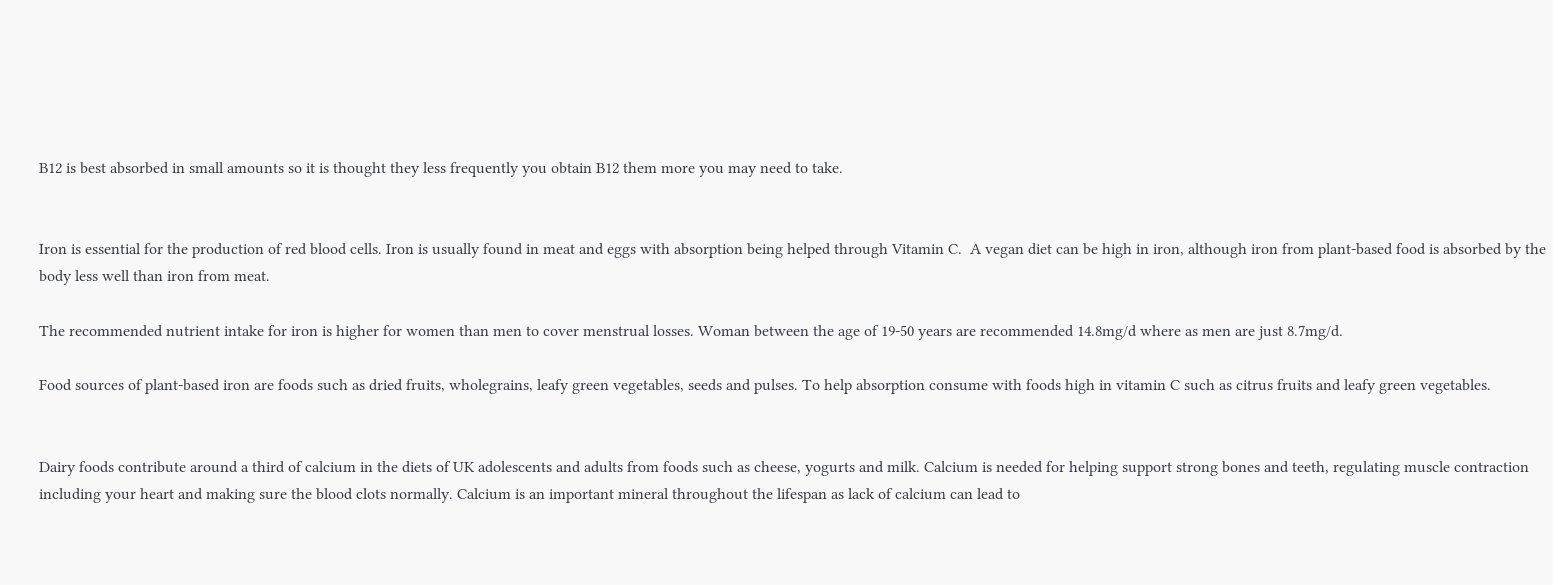B12 is best absorbed in small amounts so it is thought they less frequently you obtain B12 them more you may need to take.


Iron is essential for the production of red blood cells. Iron is usually found in meat and eggs with absorption being helped through Vitamin C.  A vegan diet can be high in iron, although iron from plant-based food is absorbed by the body less well than iron from meat.

The recommended nutrient intake for iron is higher for women than men to cover menstrual losses. Woman between the age of 19-50 years are recommended 14.8mg/d where as men are just 8.7mg/d.

Food sources of plant-based iron are foods such as dried fruits, wholegrains, leafy green vegetables, seeds and pulses. To help absorption consume with foods high in vitamin C such as citrus fruits and leafy green vegetables.


Dairy foods contribute around a third of calcium in the diets of UK adolescents and adults from foods such as cheese, yogurts and milk. Calcium is needed for helping support strong bones and teeth, regulating muscle contraction including your heart and making sure the blood clots normally. Calcium is an important mineral throughout the lifespan as lack of calcium can lead to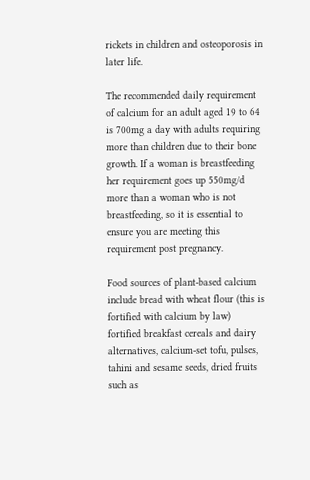rickets in children and osteoporosis in later life.

The recommended daily requirement of calcium for an adult aged 19 to 64 is 700mg a day with adults requiring more than children due to their bone growth. If a woman is breastfeeding her requirement goes up 550mg/d more than a woman who is not breastfeeding, so it is essential to ensure you are meeting this requirement post pregnancy.

Food sources of plant-based calcium include bread with wheat flour (this is fortified with calcium by law) fortified breakfast cereals and dairy alternatives, calcium-set tofu, pulses, tahini and sesame seeds, dried fruits such as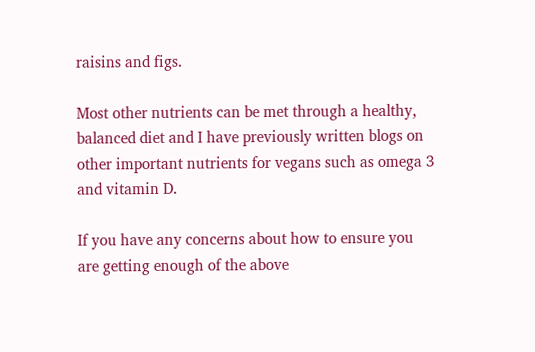raisins and figs.

Most other nutrients can be met through a healthy, balanced diet and I have previously written blogs on other important nutrients for vegans such as omega 3 and vitamin D.

If you have any concerns about how to ensure you are getting enough of the above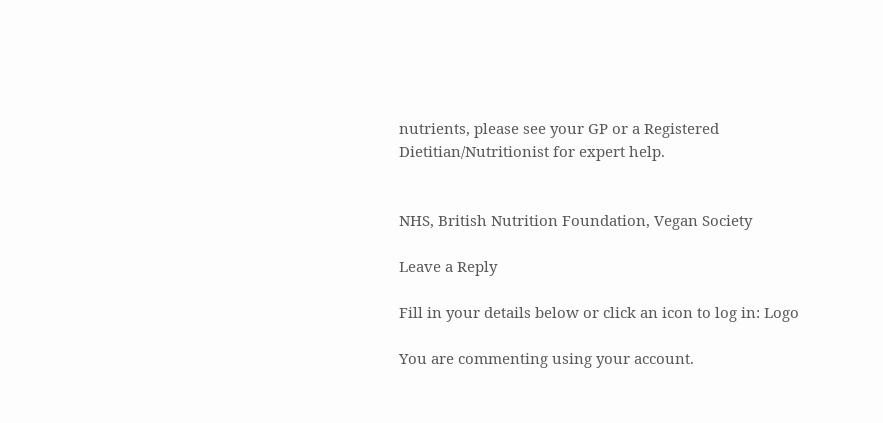nutrients, please see your GP or a Registered Dietitian/Nutritionist for expert help.


NHS, British Nutrition Foundation, Vegan Society

Leave a Reply

Fill in your details below or click an icon to log in: Logo

You are commenting using your account.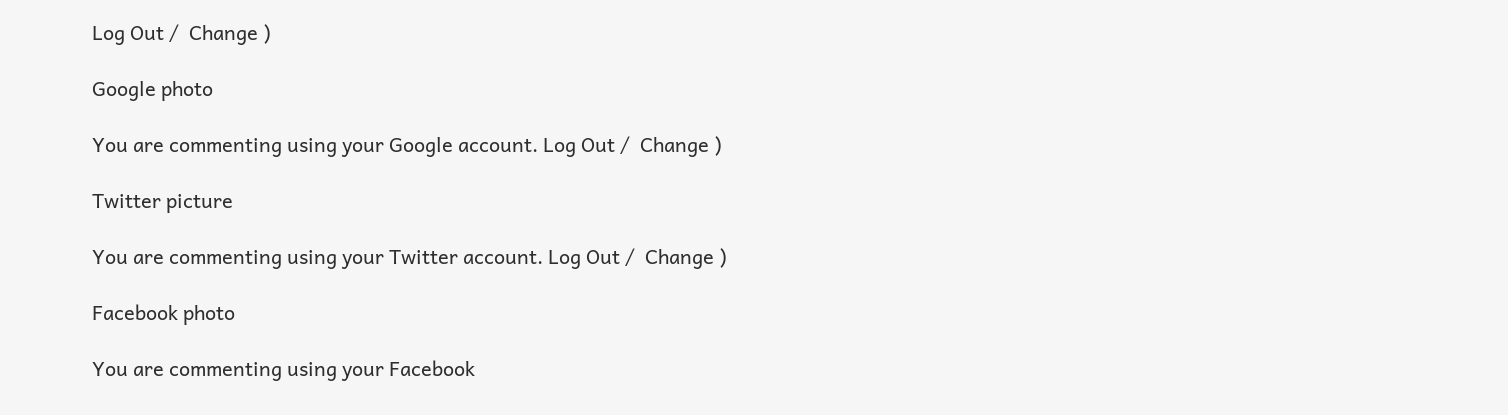Log Out /  Change )

Google photo

You are commenting using your Google account. Log Out /  Change )

Twitter picture

You are commenting using your Twitter account. Log Out /  Change )

Facebook photo

You are commenting using your Facebook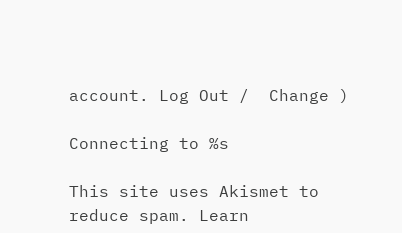account. Log Out /  Change )

Connecting to %s

This site uses Akismet to reduce spam. Learn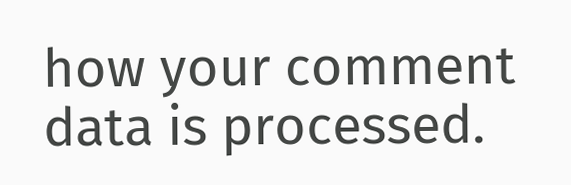how your comment data is processed.